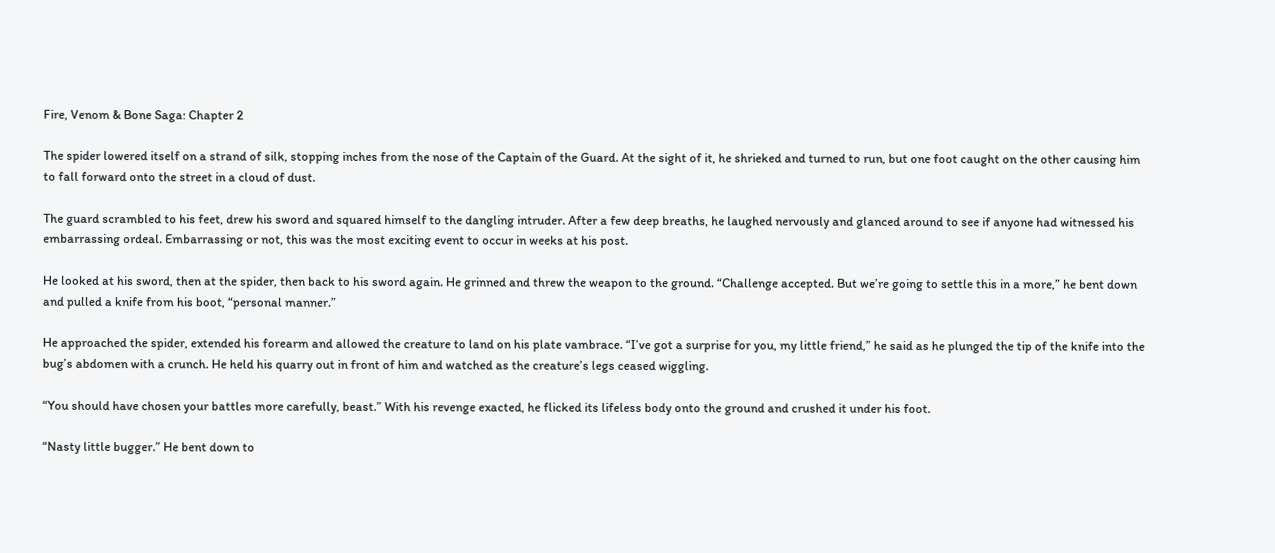Fire, Venom & Bone Saga: Chapter 2

The spider lowered itself on a strand of silk, stopping inches from the nose of the Captain of the Guard. At the sight of it, he shrieked and turned to run, but one foot caught on the other causing him to fall forward onto the street in a cloud of dust.

The guard scrambled to his feet, drew his sword and squared himself to the dangling intruder. After a few deep breaths, he laughed nervously and glanced around to see if anyone had witnessed his embarrassing ordeal. Embarrassing or not, this was the most exciting event to occur in weeks at his post.

He looked at his sword, then at the spider, then back to his sword again. He grinned and threw the weapon to the ground. “Challenge accepted. But we’re going to settle this in a more,” he bent down and pulled a knife from his boot, “personal manner.”

He approached the spider, extended his forearm and allowed the creature to land on his plate vambrace. “I’ve got a surprise for you, my little friend,” he said as he plunged the tip of the knife into the bug’s abdomen with a crunch. He held his quarry out in front of him and watched as the creature’s legs ceased wiggling.

“You should have chosen your battles more carefully, beast.” With his revenge exacted, he flicked its lifeless body onto the ground and crushed it under his foot.

“Nasty little bugger.” He bent down to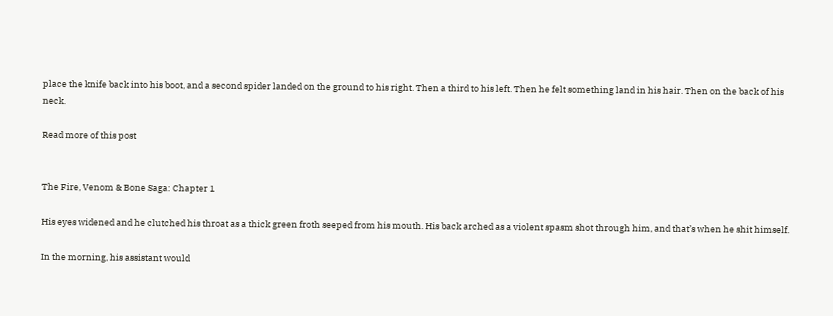place the knife back into his boot, and a second spider landed on the ground to his right. Then a third to his left. Then he felt something land in his hair. Then on the back of his neck.

Read more of this post


The Fire, Venom & Bone Saga: Chapter 1

His eyes widened and he clutched his throat as a thick green froth seeped from his mouth. His back arched as a violent spasm shot through him, and that’s when he shit himself.

In the morning, his assistant would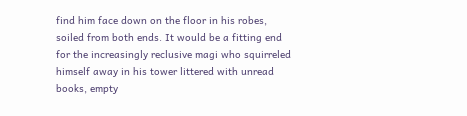find him face down on the floor in his robes, soiled from both ends. It would be a fitting end for the increasingly reclusive magi who squirreled himself away in his tower littered with unread books, empty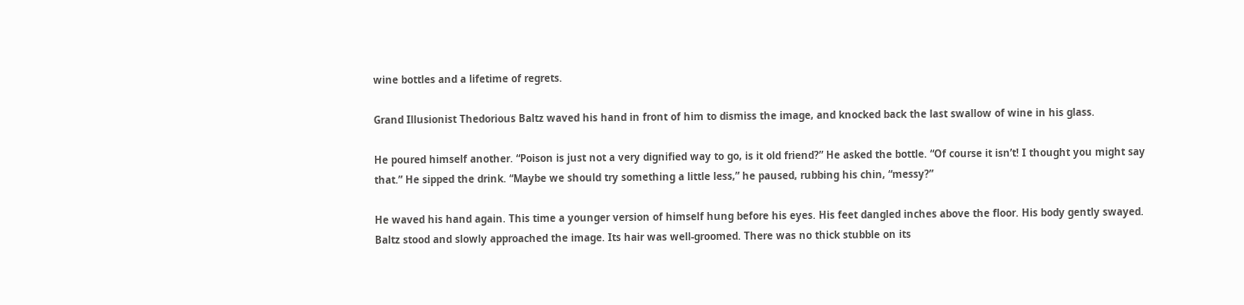wine bottles and a lifetime of regrets.

Grand Illusionist Thedorious Baltz waved his hand in front of him to dismiss the image, and knocked back the last swallow of wine in his glass.

He poured himself another. “Poison is just not a very dignified way to go, is it old friend?” He asked the bottle. “Of course it isn’t! I thought you might say that.” He sipped the drink. “Maybe we should try something a little less,” he paused, rubbing his chin, “messy?”

He waved his hand again. This time a younger version of himself hung before his eyes. His feet dangled inches above the floor. His body gently swayed. Baltz stood and slowly approached the image. Its hair was well-groomed. There was no thick stubble on its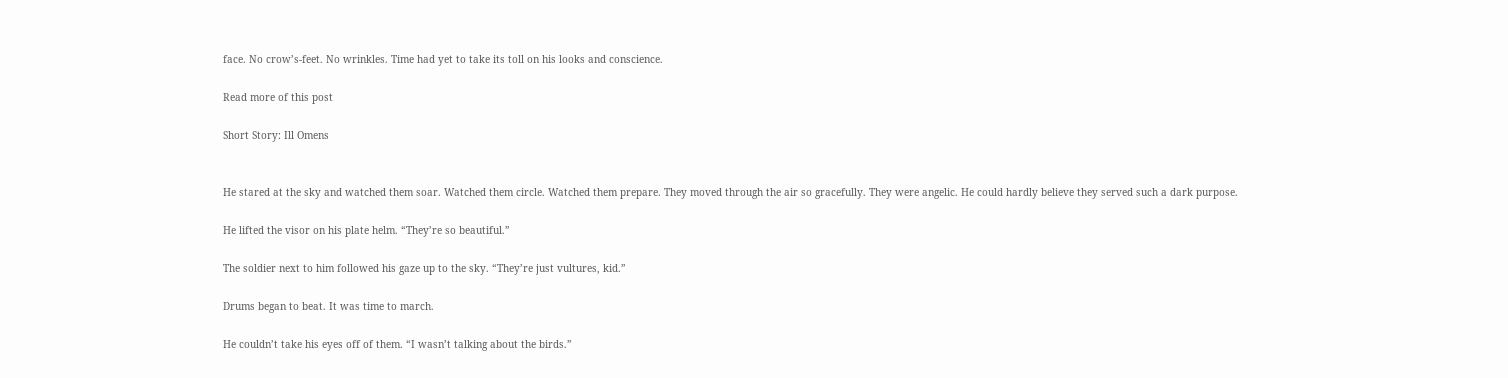face. No crow’s-feet. No wrinkles. Time had yet to take its toll on his looks and conscience.

Read more of this post

Short Story: Ill Omens


He stared at the sky and watched them soar. Watched them circle. Watched them prepare. They moved through the air so gracefully. They were angelic. He could hardly believe they served such a dark purpose.

He lifted the visor on his plate helm. “They’re so beautiful.”

The soldier next to him followed his gaze up to the sky. “They’re just vultures, kid.”

Drums began to beat. It was time to march.

He couldn’t take his eyes off of them. “I wasn’t talking about the birds.”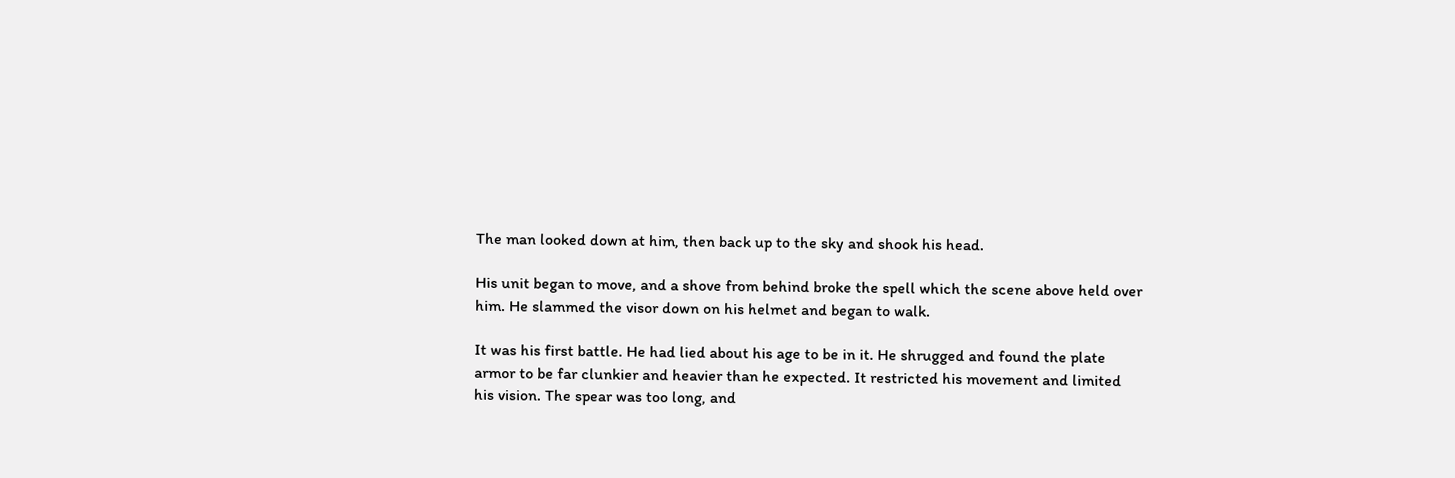The man looked down at him, then back up to the sky and shook his head.

His unit began to move, and a shove from behind broke the spell which the scene above held over him. He slammed the visor down on his helmet and began to walk.

It was his first battle. He had lied about his age to be in it. He shrugged and found the plate armor to be far clunkier and heavier than he expected. It restricted his movement and limited his vision. The spear was too long, and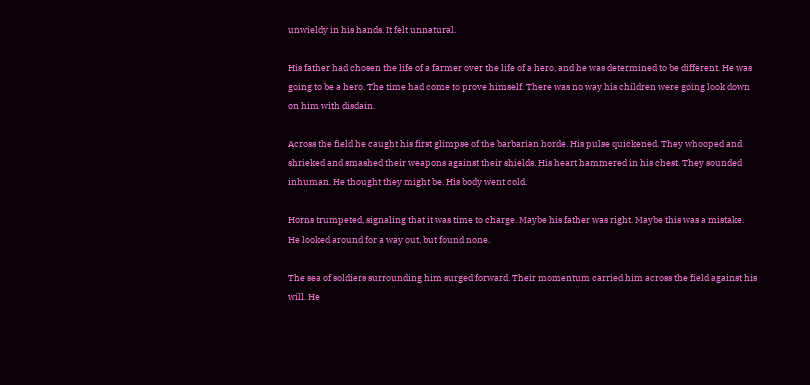unwieldy in his hands. It felt unnatural.

His father had chosen the life of a farmer over the life of a hero, and he was determined to be different. He was going to be a hero. The time had come to prove himself. There was no way his children were going look down on him with disdain.

Across the field he caught his first glimpse of the barbarian horde. His pulse quickened. They whooped and shrieked and smashed their weapons against their shields. His heart hammered in his chest. They sounded inhuman. He thought they might be. His body went cold.

Horns trumpeted, signaling that it was time to charge. Maybe his father was right. Maybe this was a mistake. He looked around for a way out, but found none.

The sea of soldiers surrounding him surged forward. Their momentum carried him across the field against his will. He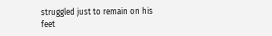struggled just to remain on his feet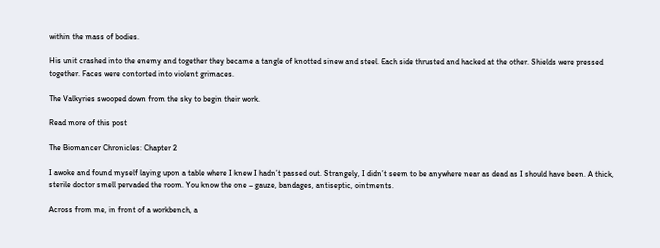within the mass of bodies.

His unit crashed into the enemy and together they became a tangle of knotted sinew and steel. Each side thrusted and hacked at the other. Shields were pressed together. Faces were contorted into violent grimaces.

The Valkyries swooped down from the sky to begin their work.

Read more of this post

The Biomancer Chronicles: Chapter 2

I awoke and found myself laying upon a table where I knew I hadn’t passed out. Strangely, I didn’t seem to be anywhere near as dead as I should have been. A thick, sterile doctor smell pervaded the room. You know the one – gauze, bandages, antiseptic, ointments.

Across from me, in front of a workbench, a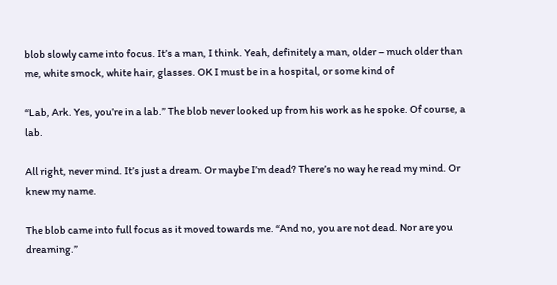blob slowly came into focus. It’s a man, I think. Yeah, definitely a man, older – much older than me, white smock, white hair, glasses. OK I must be in a hospital, or some kind of

“Lab, Ark. Yes, you’re in a lab.” The blob never looked up from his work as he spoke. Of course, a lab.

All right, never mind. It’s just a dream. Or maybe I’m dead? There’s no way he read my mind. Or knew my name.

The blob came into full focus as it moved towards me. “And no, you are not dead. Nor are you dreaming.”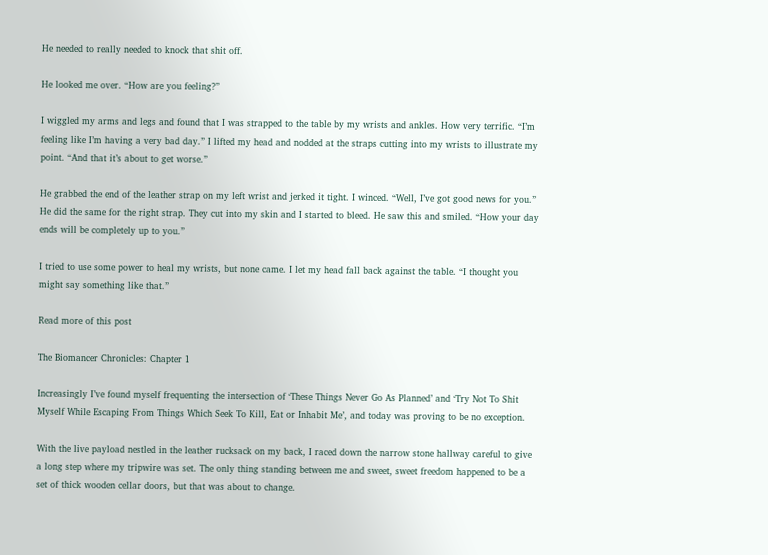He needed to really needed to knock that shit off.

He looked me over. “How are you feeling?”

I wiggled my arms and legs and found that I was strapped to the table by my wrists and ankles. How very terrific. “I’m feeling like I’m having a very bad day.” I lifted my head and nodded at the straps cutting into my wrists to illustrate my point. “And that it’s about to get worse.”

He grabbed the end of the leather strap on my left wrist and jerked it tight. I winced. “Well, I’ve got good news for you.” He did the same for the right strap. They cut into my skin and I started to bleed. He saw this and smiled. “How your day ends will be completely up to you.”

I tried to use some power to heal my wrists, but none came. I let my head fall back against the table. “I thought you might say something like that.”

Read more of this post

The Biomancer Chronicles: Chapter 1

Increasingly I’ve found myself frequenting the intersection of ‘These Things Never Go As Planned’ and ‘Try Not To Shit Myself While Escaping From Things Which Seek To Kill, Eat or Inhabit Me’, and today was proving to be no exception.

With the live payload nestled in the leather rucksack on my back, I raced down the narrow stone hallway careful to give a long step where my tripwire was set. The only thing standing between me and sweet, sweet freedom happened to be a set of thick wooden cellar doors, but that was about to change.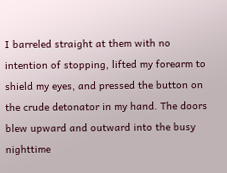I barreled straight at them with no intention of stopping, lifted my forearm to shield my eyes, and pressed the button on the crude detonator in my hand. The doors blew upward and outward into the busy nighttime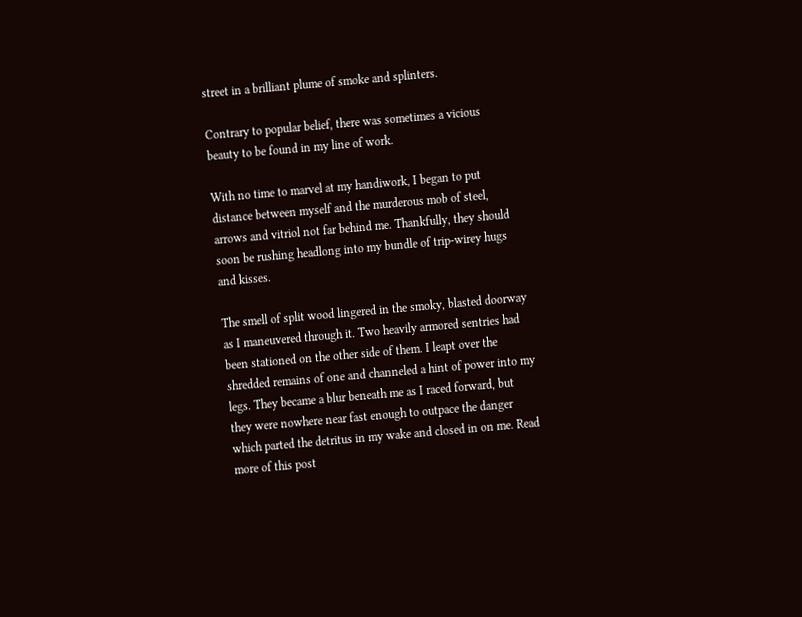street in a brilliant plume of smoke and splinters.

Contrary to popular belief, there was sometimes a vicious beauty to be found in my line of work.

With no time to marvel at my handiwork, I began to put distance between myself and the murderous mob of steel, arrows and vitriol not far behind me. Thankfully, they should soon be rushing headlong into my bundle of trip-wirey hugs and kisses.

The smell of split wood lingered in the smoky, blasted doorway as I maneuvered through it. Two heavily armored sentries had been stationed on the other side of them. I leapt over the shredded remains of one and channeled a hint of power into my legs. They became a blur beneath me as I raced forward, but they were nowhere near fast enough to outpace the danger which parted the detritus in my wake and closed in on me. Read more of this post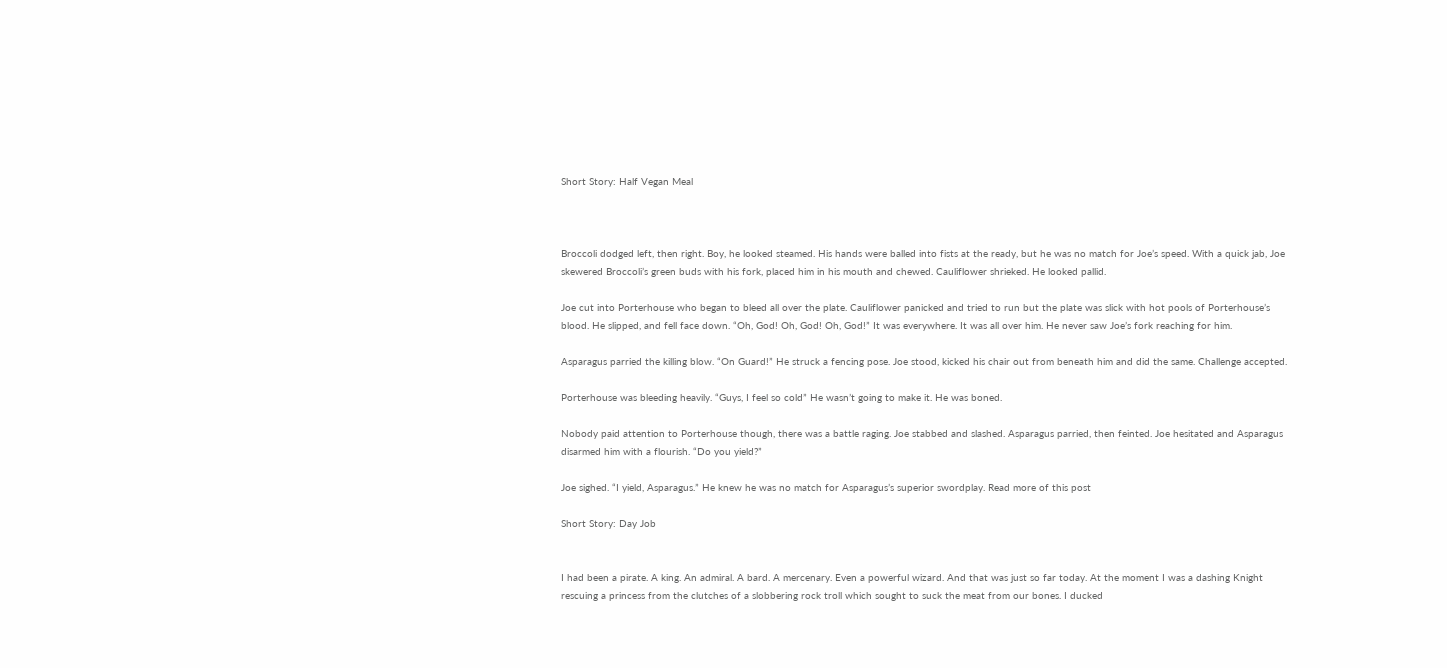Short Story: Half Vegan Meal



Broccoli dodged left, then right. Boy, he looked steamed. His hands were balled into fists at the ready, but he was no match for Joe’s speed. With a quick jab, Joe skewered Broccoli’s green buds with his fork, placed him in his mouth and chewed. Cauliflower shrieked. He looked pallid.

Joe cut into Porterhouse who began to bleed all over the plate. Cauliflower panicked and tried to run but the plate was slick with hot pools of Porterhouse’s blood. He slipped, and fell face down. “Oh, God! Oh, God! Oh, God!” It was everywhere. It was all over him. He never saw Joe’s fork reaching for him.

Asparagus parried the killing blow. “On Guard!” He struck a fencing pose. Joe stood, kicked his chair out from beneath him and did the same. Challenge accepted.

Porterhouse was bleeding heavily. “Guys, I feel so cold” He wasn’t going to make it. He was boned.

Nobody paid attention to Porterhouse though, there was a battle raging. Joe stabbed and slashed. Asparagus parried, then feinted. Joe hesitated and Asparagus disarmed him with a flourish. “Do you yield?”

Joe sighed. “I yield, Asparagus.” He knew he was no match for Asparagus’s superior swordplay. Read more of this post

Short Story: Day Job


I had been a pirate. A king. An admiral. A bard. A mercenary. Even a powerful wizard. And that was just so far today. At the moment I was a dashing Knight rescuing a princess from the clutches of a slobbering rock troll which sought to suck the meat from our bones. I ducked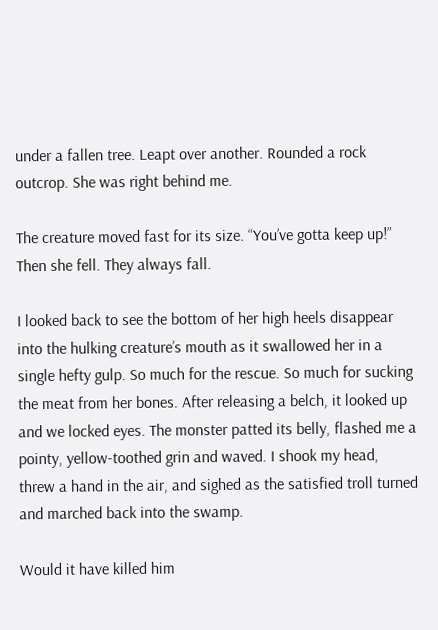under a fallen tree. Leapt over another. Rounded a rock outcrop. She was right behind me.

The creature moved fast for its size. “You’ve gotta keep up!” Then she fell. They always fall.

I looked back to see the bottom of her high heels disappear into the hulking creature’s mouth as it swallowed her in a single hefty gulp. So much for the rescue. So much for sucking the meat from her bones. After releasing a belch, it looked up and we locked eyes. The monster patted its belly, flashed me a pointy, yellow-toothed grin and waved. I shook my head, threw a hand in the air, and sighed as the satisfied troll turned and marched back into the swamp.

Would it have killed him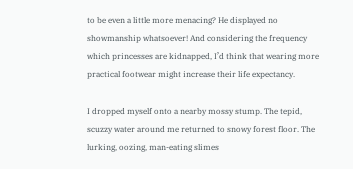to be even a little more menacing? He displayed no showmanship whatsoever! And considering the frequency which princesses are kidnapped, I’d think that wearing more practical footwear might increase their life expectancy.

I dropped myself onto a nearby mossy stump. The tepid, scuzzy water around me returned to snowy forest floor. The lurking, oozing, man-eating slimes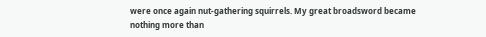were once again nut-gathering squirrels. My great broadsword became nothing more than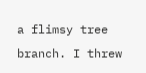a flimsy tree branch. I threw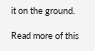it on the ground.

Read more of this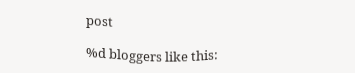post

%d bloggers like this: